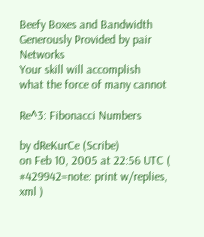Beefy Boxes and Bandwidth Generously Provided by pair Networks
Your skill will accomplish
what the force of many cannot

Re^3: Fibonacci Numbers

by dReKurCe (Scribe)
on Feb 10, 2005 at 22:56 UTC ( #429942=note: print w/replies, xml )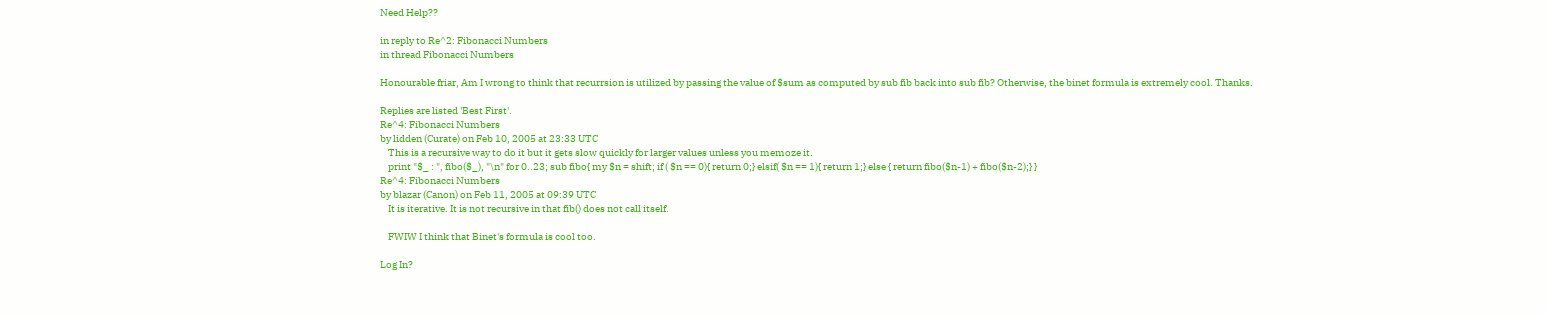Need Help??

in reply to Re^2: Fibonacci Numbers
in thread Fibonacci Numbers

Honourable friar, Am I wrong to think that recurrsion is utilized by passing the value of $sum as computed by sub fib back into sub fib? Otherwise, the binet formula is extremely cool. Thanks.

Replies are listed 'Best First'.
Re^4: Fibonacci Numbers
by lidden (Curate) on Feb 10, 2005 at 23:33 UTC
    This is a recursive way to do it but it gets slow quickly for larger values unless you memoze it.
    print "$_ : ", fibo($_), "\n" for 0..23; sub fibo{ my $n = shift; if ( $n == 0){ return 0;} elsif( $n == 1){ return 1;} else { return fibo($n-1) + fibo($n-2);} }
Re^4: Fibonacci Numbers
by blazar (Canon) on Feb 11, 2005 at 09:39 UTC
    It is iterative. It is not recursive in that fib() does not call itself.

    FWIW I think that Binet's formula is cool too.

Log In?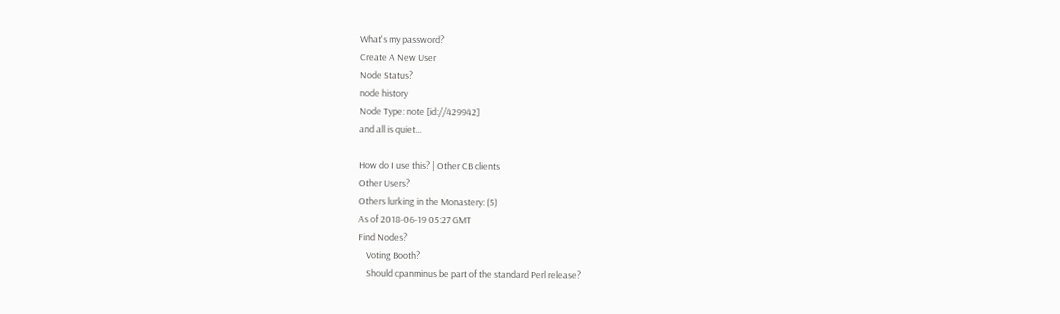What's my password?
Create A New User
Node Status?
node history
Node Type: note [id://429942]
and all is quiet...

How do I use this? | Other CB clients
Other Users?
Others lurking in the Monastery: (5)
As of 2018-06-19 05:27 GMT
Find Nodes?
    Voting Booth?
    Should cpanminus be part of the standard Perl release?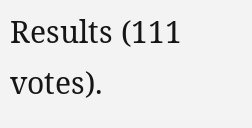Results (111 votes).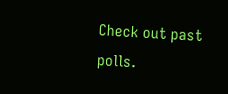Check out past polls.